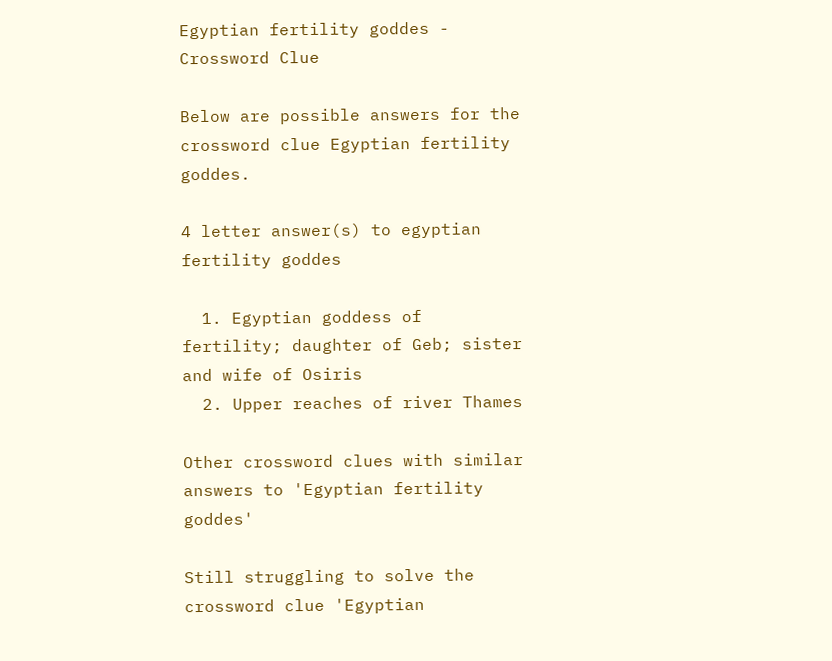Egyptian fertility goddes - Crossword Clue

Below are possible answers for the crossword clue Egyptian fertility goddes.

4 letter answer(s) to egyptian fertility goddes

  1. Egyptian goddess of fertility; daughter of Geb; sister and wife of Osiris
  2. Upper reaches of river Thames

Other crossword clues with similar answers to 'Egyptian fertility goddes'

Still struggling to solve the crossword clue 'Egyptian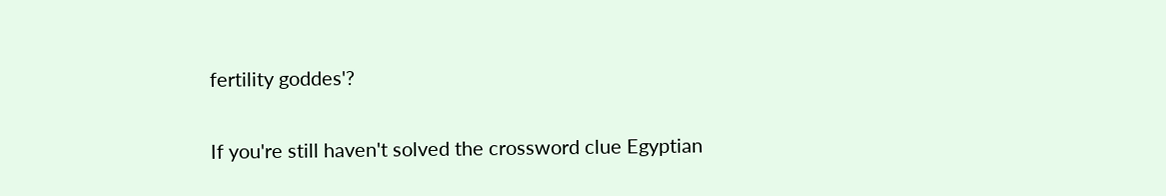fertility goddes'?

If you're still haven't solved the crossword clue Egyptian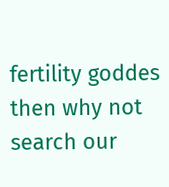fertility goddes then why not search our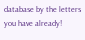database by the letters you have already!